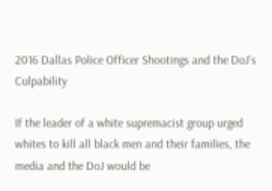2016 Dallas Police Officer Shootings and the DoJ’s Culpability

If the leader of a white supremacist group urged whites to kill all black men and their families, the media and the DoJ would be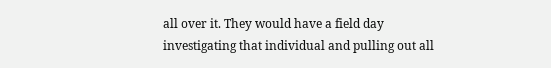all over it. They would have a field day investigating that individual and pulling out all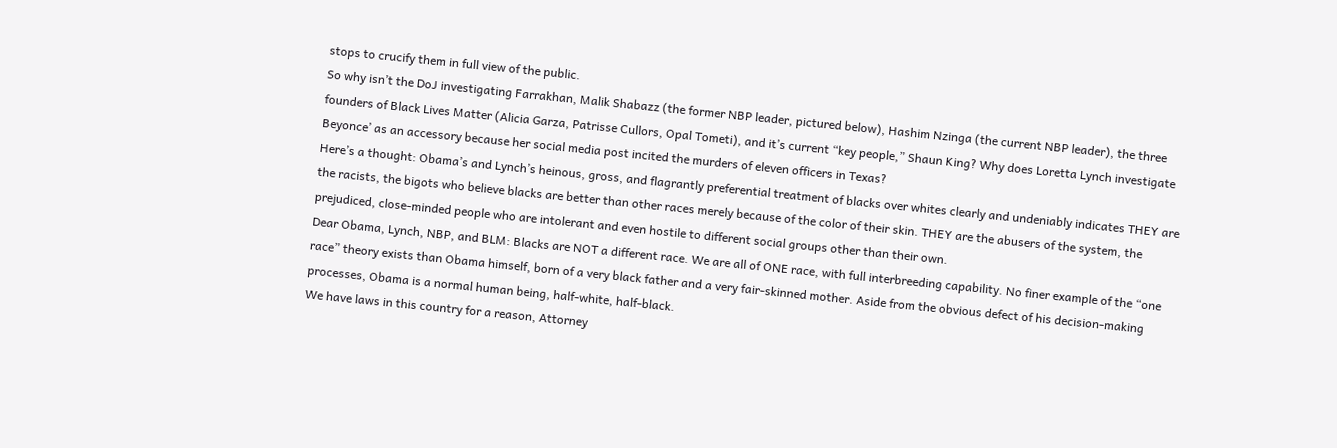stops to crucify them in full view of the public.
So why isn’t the DoJ investigating Farrakhan, Malik Shabazz (the former NBP leader, pictured below), Hashim Nzinga (the current NBP leader), the three founders of Black Lives Matter (Alicia Garza, Patrisse Cullors, Opal Tometi), and it’s current “key people,” Shaun King? Why does Loretta Lynch investigate Beyonce’ as an accessory because her social media post incited the murders of eleven officers in Texas?
Here’s a thought: Obama’s and Lynch’s heinous, gross, and flagrantly preferential treatment of blacks over whites clearly and undeniably indicates THEY are the racists, the bigots who believe blacks are better than other races merely because of the color of their skin. THEY are the abusers of the system, the prejudiced, close-minded people who are intolerant and even hostile to different social groups other than their own.
Dear Obama, Lynch, NBP, and BLM: Blacks are NOT a different race. We are all of ONE race, with full interbreeding capability. No finer example of the “one race” theory exists than Obama himself, born of a very black father and a very fair-skinned mother. Aside from the obvious defect of his decision-making processes, Obama is a normal human being, half-white, half-black.
We have laws in this country for a reason, Attorney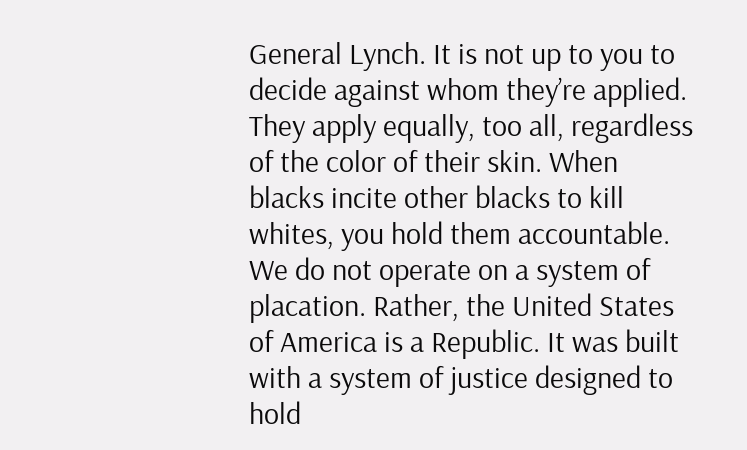General Lynch. It is not up to you to decide against whom they’re applied. They apply equally, too all, regardless of the color of their skin. When blacks incite other blacks to kill whites, you hold them accountable. We do not operate on a system of placation. Rather, the United States of America is a Republic. It was built with a system of justice designed to hold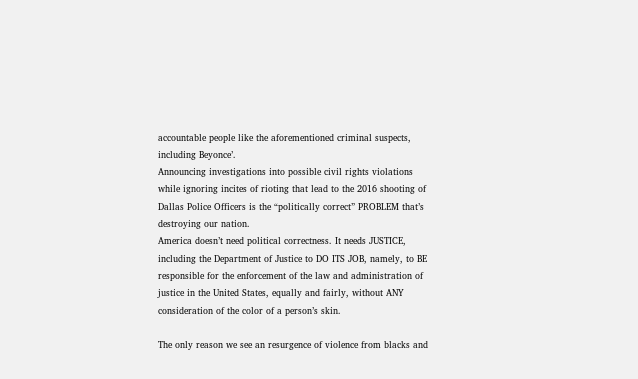accountable people like the aforementioned criminal suspects, including Beyonce’.
Announcing investigations into possible civil rights violations while ignoring incites of rioting that lead to the 2016 shooting of Dallas Police Officers is the “politically correct” PROBLEM that’s destroying our nation.
America doesn’t need political correctness. It needs JUSTICE, including the Department of Justice to DO ITS JOB, namely, to BE responsible for the enforcement of the law and administration of justice in the United States, equally and fairly, without ANY consideration of the color of a person’s skin.

The only reason we see an resurgence of violence from blacks and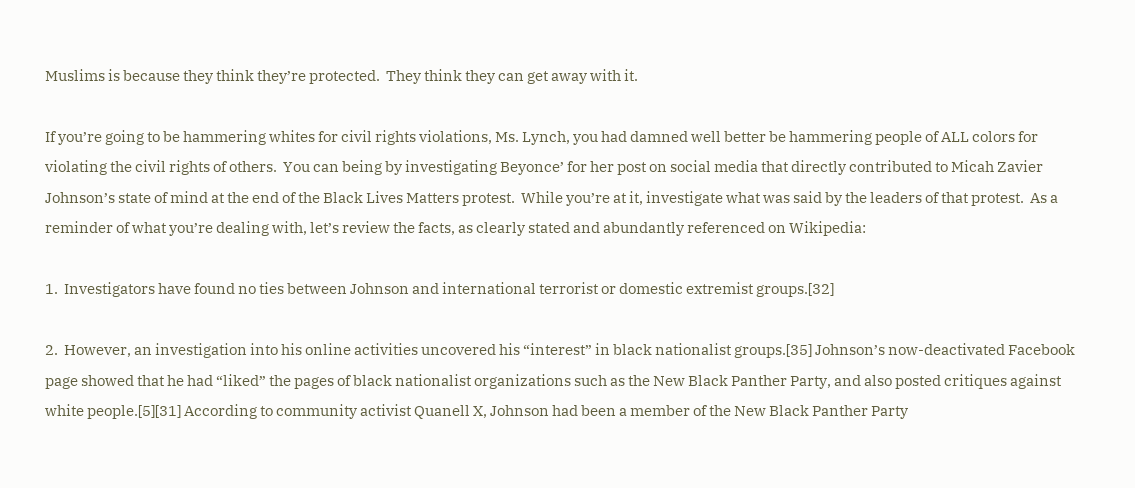Muslims is because they think they’re protected.  They think they can get away with it.

If you’re going to be hammering whites for civil rights violations, Ms. Lynch, you had damned well better be hammering people of ALL colors for violating the civil rights of others.  You can being by investigating Beyonce’ for her post on social media that directly contributed to Micah Zavier Johnson’s state of mind at the end of the Black Lives Matters protest.  While you’re at it, investigate what was said by the leaders of that protest.  As a reminder of what you’re dealing with, let’s review the facts, as clearly stated and abundantly referenced on Wikipedia:

1.  Investigators have found no ties between Johnson and international terrorist or domestic extremist groups.[32]

2.  However, an investigation into his online activities uncovered his “interest” in black nationalist groups.[35] Johnson’s now-deactivated Facebook page showed that he had “liked” the pages of black nationalist organizations such as the New Black Panther Party, and also posted critiques against white people.[5][31] According to community activist Quanell X, Johnson had been a member of the New Black Panther Party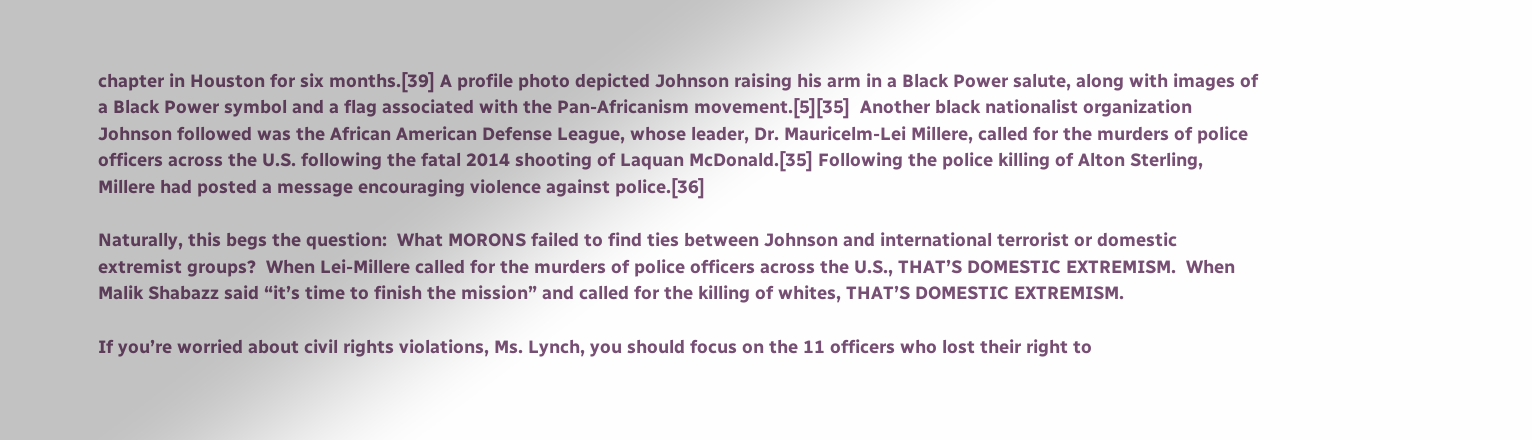chapter in Houston for six months.[39] A profile photo depicted Johnson raising his arm in a Black Power salute, along with images of a Black Power symbol and a flag associated with the Pan-Africanism movement.[5][35]  Another black nationalist organization Johnson followed was the African American Defense League, whose leader, Dr. Mauricelm-Lei Millere, called for the murders of police officers across the U.S. following the fatal 2014 shooting of Laquan McDonald.[35] Following the police killing of Alton Sterling, Millere had posted a message encouraging violence against police.[36]

Naturally, this begs the question:  What MORONS failed to find ties between Johnson and international terrorist or domestic extremist groups?  When Lei-Millere called for the murders of police officers across the U.S., THAT’S DOMESTIC EXTREMISM.  When Malik Shabazz said “it’s time to finish the mission” and called for the killing of whites, THAT’S DOMESTIC EXTREMISM.

If you’re worried about civil rights violations, Ms. Lynch, you should focus on the 11 officers who lost their right to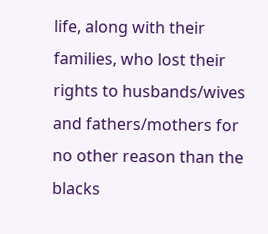life, along with their families, who lost their rights to husbands/wives and fathers/mothers for no other reason than the blacks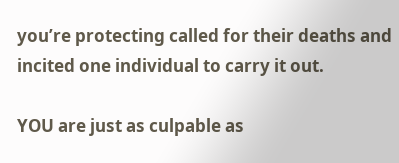you’re protecting called for their deaths and incited one individual to carry it out.

YOU are just as culpable as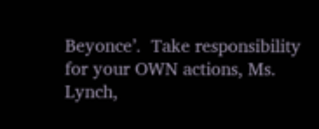Beyonce’.  Take responsibility for your OWN actions, Ms. Lynch,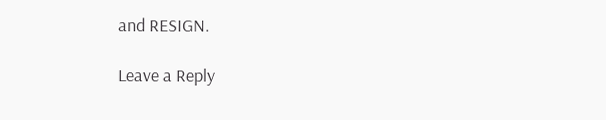and RESIGN.

Leave a Reply